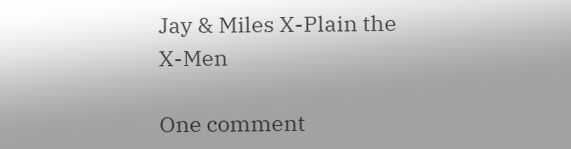Jay & Miles X-Plain the X-Men

One comment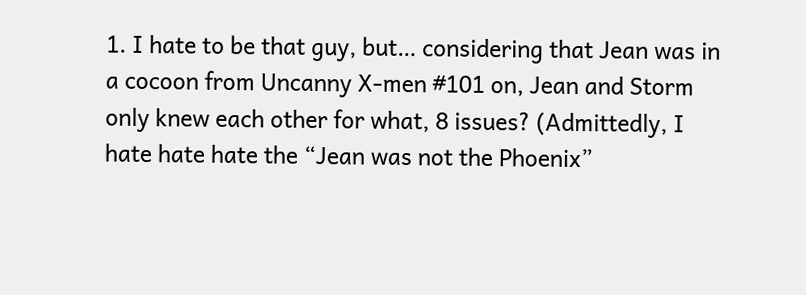1. I hate to be that guy, but… considering that Jean was in a cocoon from Uncanny X-men #101 on, Jean and Storm only knew each other for what, 8 issues? (Admittedly, I hate hate hate the “Jean was not the Phoenix”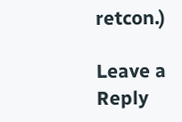retcon.)

Leave a Reply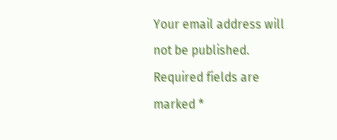Your email address will not be published. Required fields are marked *